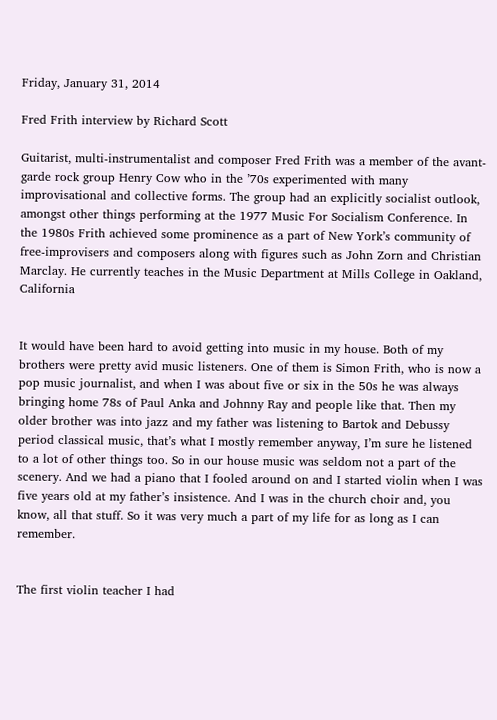Friday, January 31, 2014

Fred Frith interview by Richard Scott

Guitarist, multi-instrumentalist and composer Fred Frith was a member of the avant-garde rock group Henry Cow who in the ’70s experimented with many improvisational and collective forms. The group had an explicitly socialist outlook, amongst other things performing at the 1977 Music For Socialism Conference. In the 1980s Frith achieved some prominence as a part of New York’s community of free-improvisers and composers along with figures such as John Zorn and Christian Marclay. He currently teaches in the Music Department at Mills College in Oakland, California


It would have been hard to avoid getting into music in my house. Both of my brothers were pretty avid music listeners. One of them is Simon Frith, who is now a pop music journalist, and when I was about five or six in the 50s he was always bringing home 78s of Paul Anka and Johnny Ray and people like that. Then my older brother was into jazz and my father was listening to Bartok and Debussy period classical music, that’s what I mostly remember anyway, I’m sure he listened to a lot of other things too. So in our house music was seldom not a part of the scenery. And we had a piano that I fooled around on and I started violin when I was five years old at my father’s insistence. And I was in the church choir and, you know, all that stuff. So it was very much a part of my life for as long as I can remember.


The first violin teacher I had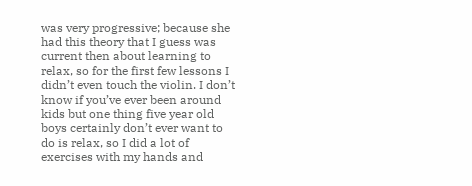was very progressive; because she had this theory that I guess was current then about learning to relax, so for the first few lessons I didn’t even touch the violin. I don’t know if you’ve ever been around kids but one thing five year old boys certainly don’t ever want to do is relax, so I did a lot of exercises with my hands and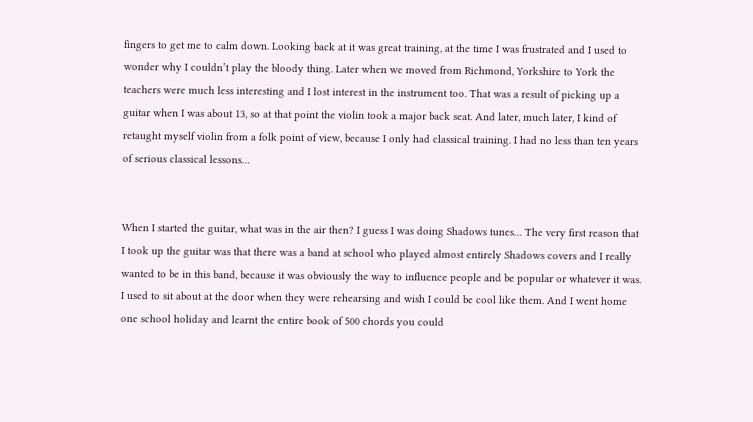fingers to get me to calm down. Looking back at it was great training, at the time I was frustrated and I used to wonder why I couldn’t play the bloody thing. Later when we moved from Richmond, Yorkshire to York the teachers were much less interesting and I lost interest in the instrument too. That was a result of picking up a guitar when I was about 13, so at that point the violin took a major back seat. And later, much later, I kind of retaught myself violin from a folk point of view, because I only had classical training. I had no less than ten years of serious classical lessons…


When I started the guitar, what was in the air then? I guess I was doing Shadows tunes… The very first reason that I took up the guitar was that there was a band at school who played almost entirely Shadows covers and I really wanted to be in this band, because it was obviously the way to influence people and be popular or whatever it was. I used to sit about at the door when they were rehearsing and wish I could be cool like them. And I went home one school holiday and learnt the entire book of 500 chords you could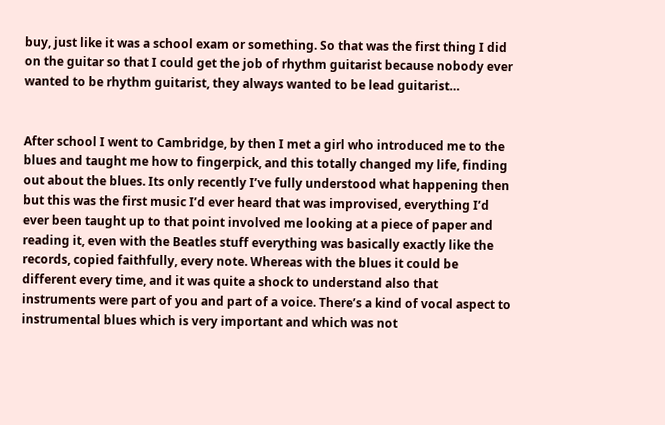buy, just like it was a school exam or something. So that was the first thing I did on the guitar so that I could get the job of rhythm guitarist because nobody ever wanted to be rhythm guitarist, they always wanted to be lead guitarist…


After school I went to Cambridge, by then I met a girl who introduced me to the blues and taught me how to fingerpick, and this totally changed my life, finding out about the blues. Its only recently I’ve fully understood what happening then but this was the first music I’d ever heard that was improvised, everything I’d ever been taught up to that point involved me looking at a piece of paper and reading it, even with the Beatles stuff everything was basically exactly like the records, copied faithfully, every note. Whereas with the blues it could be different every time, and it was quite a shock to understand also that instruments were part of you and part of a voice. There’s a kind of vocal aspect to instrumental blues which is very important and which was not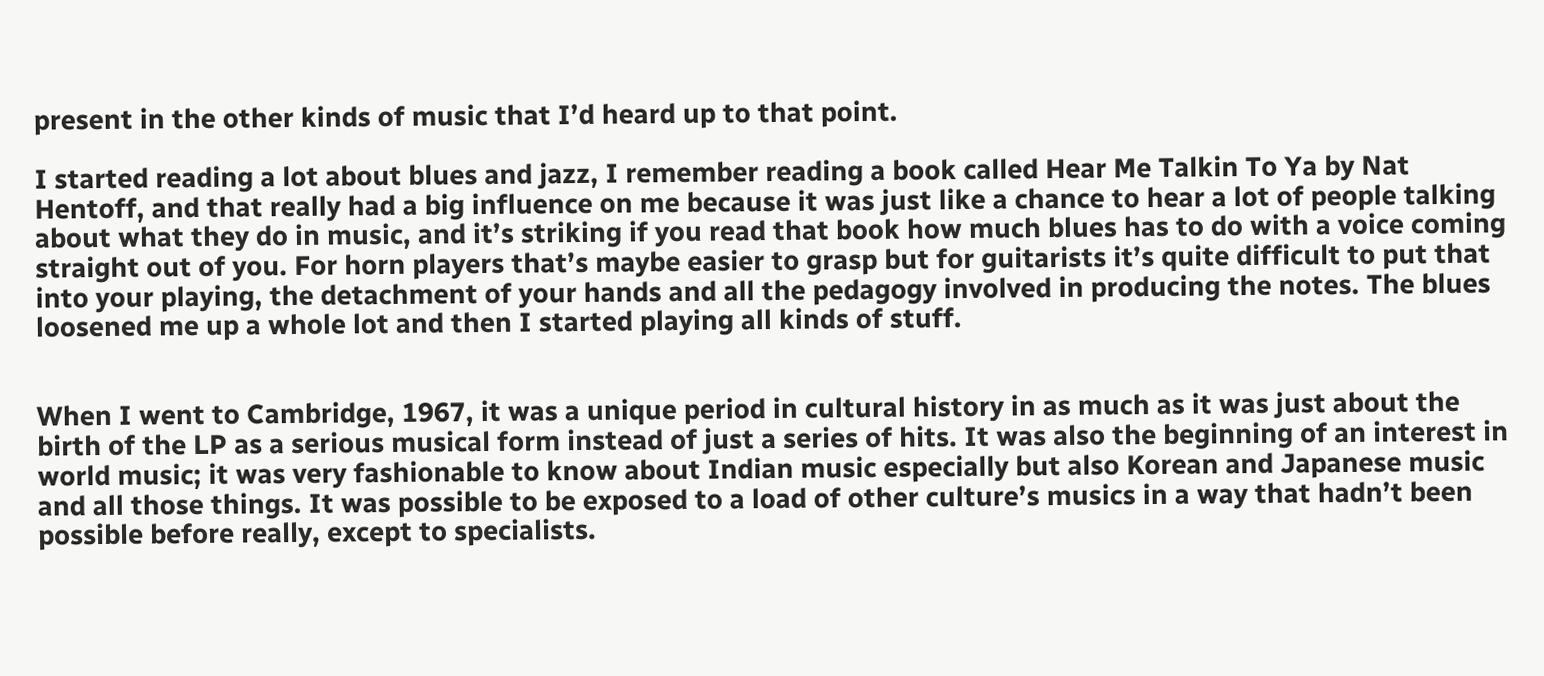present in the other kinds of music that I’d heard up to that point.

I started reading a lot about blues and jazz, I remember reading a book called Hear Me Talkin To Ya by Nat Hentoff, and that really had a big influence on me because it was just like a chance to hear a lot of people talking about what they do in music, and it’s striking if you read that book how much blues has to do with a voice coming straight out of you. For horn players that’s maybe easier to grasp but for guitarists it’s quite difficult to put that into your playing, the detachment of your hands and all the pedagogy involved in producing the notes. The blues loosened me up a whole lot and then I started playing all kinds of stuff.


When I went to Cambridge, 1967, it was a unique period in cultural history in as much as it was just about the birth of the LP as a serious musical form instead of just a series of hits. It was also the beginning of an interest in world music; it was very fashionable to know about Indian music especially but also Korean and Japanese music and all those things. It was possible to be exposed to a load of other culture’s musics in a way that hadn’t been possible before really, except to specialists.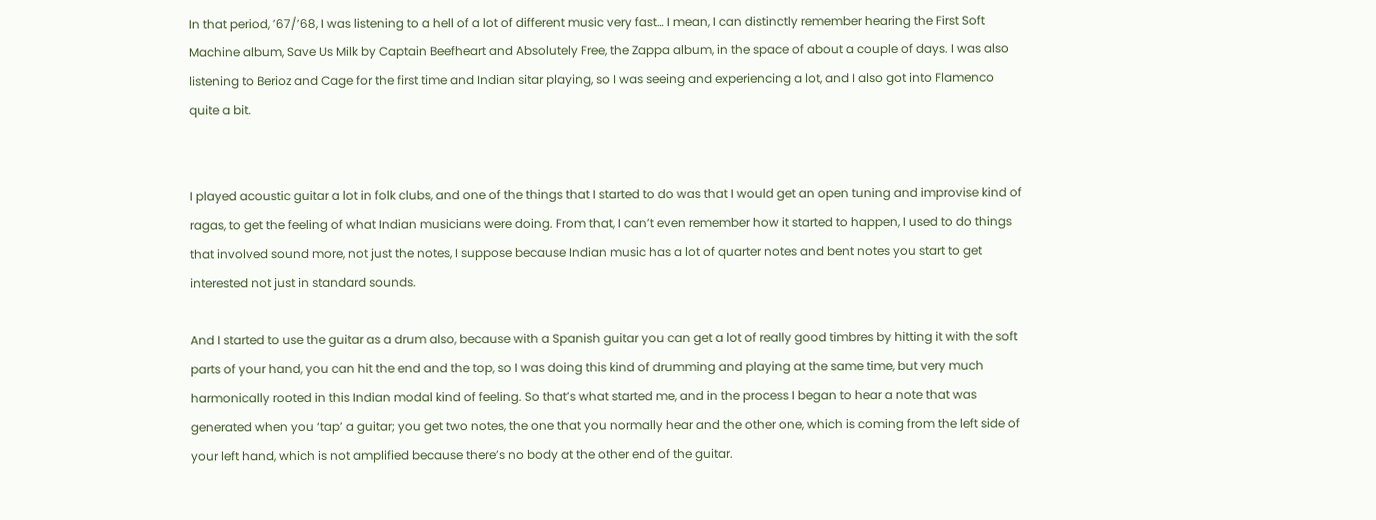In that period, ’67/’68, I was listening to a hell of a lot of different music very fast… I mean, I can distinctly remember hearing the First Soft Machine album, Save Us Milk by Captain Beefheart and Absolutely Free, the Zappa album, in the space of about a couple of days. I was also listening to Berioz and Cage for the first time and Indian sitar playing, so I was seeing and experiencing a lot, and I also got into Flamenco quite a bit.


I played acoustic guitar a lot in folk clubs, and one of the things that I started to do was that I would get an open tuning and improvise kind of ragas, to get the feeling of what Indian musicians were doing. From that, I can’t even remember how it started to happen, I used to do things that involved sound more, not just the notes, I suppose because Indian music has a lot of quarter notes and bent notes you start to get interested not just in standard sounds.

And I started to use the guitar as a drum also, because with a Spanish guitar you can get a lot of really good timbres by hitting it with the soft parts of your hand, you can hit the end and the top, so I was doing this kind of drumming and playing at the same time, but very much harmonically rooted in this Indian modal kind of feeling. So that’s what started me, and in the process I began to hear a note that was generated when you ‘tap’ a guitar; you get two notes, the one that you normally hear and the other one, which is coming from the left side of your left hand, which is not amplified because there’s no body at the other end of the guitar.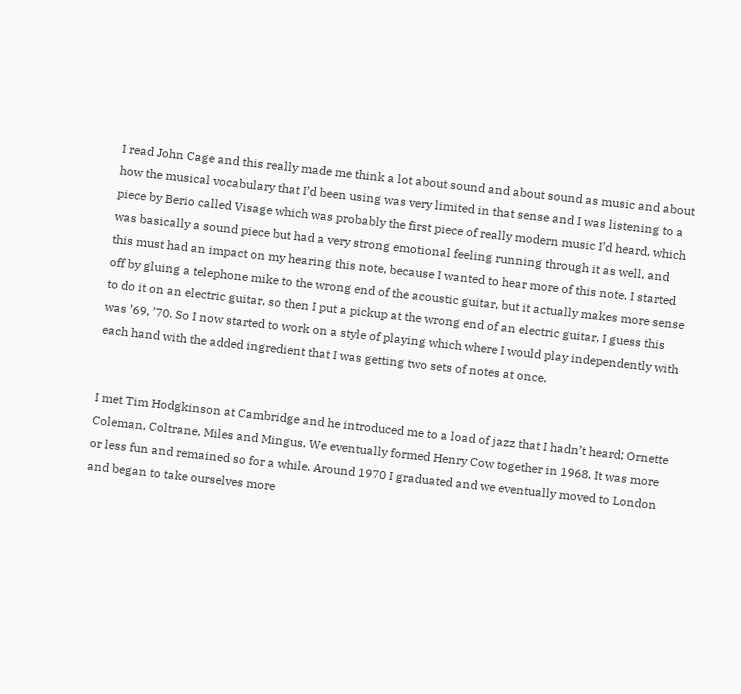I read John Cage and this really made me think a lot about sound and about sound as music and about how the musical vocabulary that I’d been using was very limited in that sense and I was listening to a piece by Berio called Visage which was probably the first piece of really modern music I’d heard, which was basically a sound piece but had a very strong emotional feeling running through it as well, and this must had an impact on my hearing this note, because I wanted to hear more of this note. I started off by gluing a telephone mike to the wrong end of the acoustic guitar, but it actually makes more sense to do it on an electric guitar, so then I put a pickup at the wrong end of an electric guitar, I guess this was ’69, ’70. So I now started to work on a style of playing which where I would play independently with each hand with the added ingredient that I was getting two sets of notes at once.


I met Tim Hodgkinson at Cambridge and he introduced me to a load of jazz that I hadn’t heard; Ornette Coleman, Coltrane, Miles and Mingus. We eventually formed Henry Cow together in 1968. It was more or less fun and remained so for a while. Around 1970 I graduated and we eventually moved to London and began to take ourselves more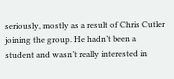seriously, mostly as a result of Chris Cutler joining the group. He hadn’t been a student and wasn’t really interested in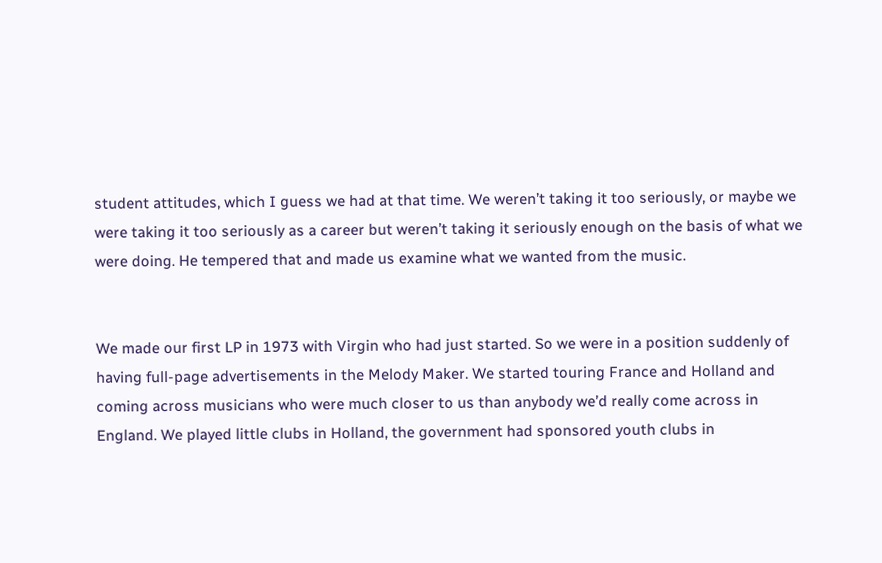student attitudes, which I guess we had at that time. We weren’t taking it too seriously, or maybe we were taking it too seriously as a career but weren’t taking it seriously enough on the basis of what we were doing. He tempered that and made us examine what we wanted from the music.


We made our first LP in 1973 with Virgin who had just started. So we were in a position suddenly of having full-page advertisements in the Melody Maker. We started touring France and Holland and coming across musicians who were much closer to us than anybody we’d really come across in England. We played little clubs in Holland, the government had sponsored youth clubs in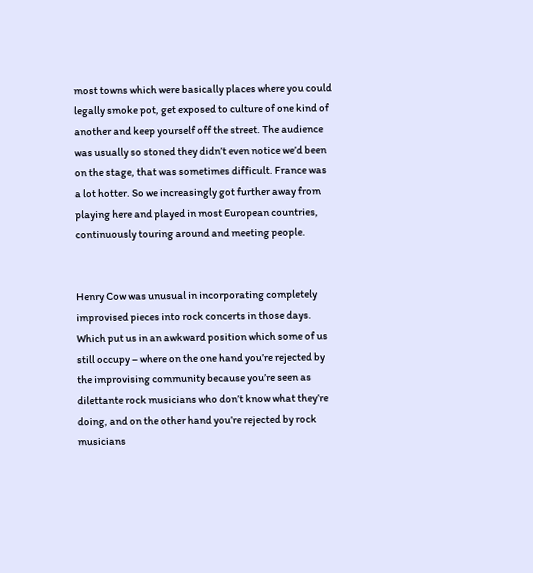most towns which were basically places where you could legally smoke pot, get exposed to culture of one kind of another and keep yourself off the street. The audience was usually so stoned they didn’t even notice we’d been on the stage, that was sometimes difficult. France was a lot hotter. So we increasingly got further away from playing here and played in most European countries, continuously touring around and meeting people.


Henry Cow was unusual in incorporating completely improvised pieces into rock concerts in those days. Which put us in an awkward position which some of us still occupy – where on the one hand you’re rejected by the improvising community because you’re seen as dilettante rock musicians who don’t know what they’re doing, and on the other hand you’re rejected by rock musicians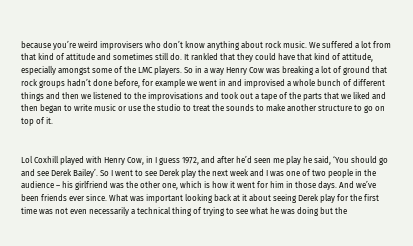because you’re weird improvisers who don’t know anything about rock music. We suffered a lot from that kind of attitude and sometimes still do. It rankled that they could have that kind of attitude, especially amongst some of the LMC players. So in a way Henry Cow was breaking a lot of ground that rock groups hadn’t done before, for example we went in and improvised a whole bunch of different things and then we listened to the improvisations and took out a tape of the parts that we liked and then began to write music or use the studio to treat the sounds to make another structure to go on top of it.


Lol Coxhill played with Henry Cow, in I guess 1972, and after he’d seen me play he said, ‘You should go and see Derek Bailey’. So I went to see Derek play the next week and I was one of two people in the audience – his girlfriend was the other one, which is how it went for him in those days. And we’ve been friends ever since. What was important looking back at it about seeing Derek play for the first time was not even necessarily a technical thing of trying to see what he was doing but the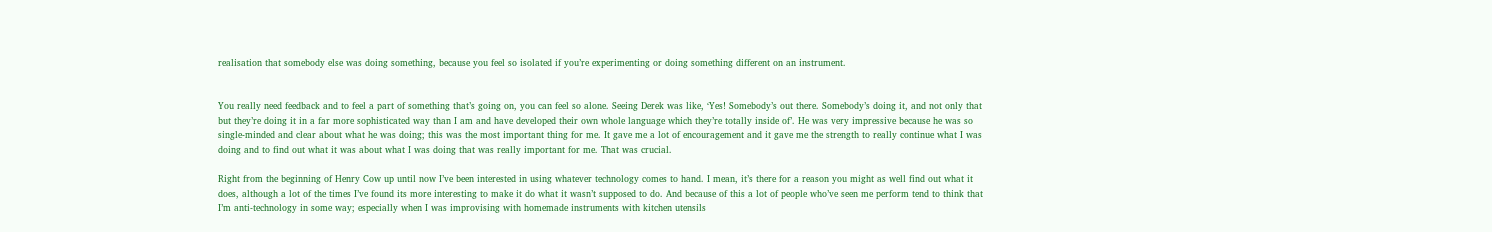realisation that somebody else was doing something, because you feel so isolated if you’re experimenting or doing something different on an instrument.


You really need feedback and to feel a part of something that’s going on, you can feel so alone. Seeing Derek was like, ‘Yes! Somebody’s out there. Somebody’s doing it, and not only that but they’re doing it in a far more sophisticated way than I am and have developed their own whole language which they’re totally inside of’. He was very impressive because he was so single-minded and clear about what he was doing; this was the most important thing for me. It gave me a lot of encouragement and it gave me the strength to really continue what I was doing and to find out what it was about what I was doing that was really important for me. That was crucial.

Right from the beginning of Henry Cow up until now I’ve been interested in using whatever technology comes to hand. I mean, it’s there for a reason you might as well find out what it does, although a lot of the times I’ve found its more interesting to make it do what it wasn’t supposed to do. And because of this a lot of people who’ve seen me perform tend to think that I’m anti-technology in some way; especially when I was improvising with homemade instruments with kitchen utensils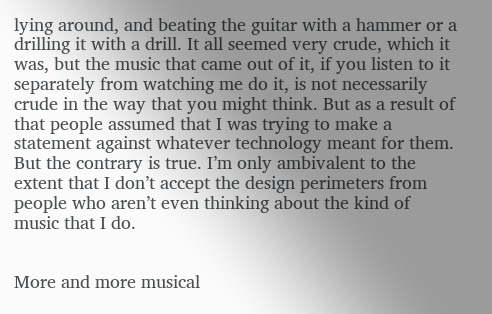lying around, and beating the guitar with a hammer or a drilling it with a drill. It all seemed very crude, which it was, but the music that came out of it, if you listen to it separately from watching me do it, is not necessarily crude in the way that you might think. But as a result of that people assumed that I was trying to make a statement against whatever technology meant for them. But the contrary is true. I’m only ambivalent to the extent that I don’t accept the design perimeters from people who aren’t even thinking about the kind of music that I do.


More and more musical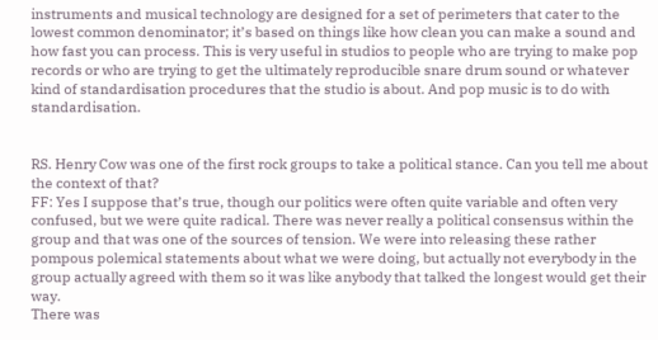instruments and musical technology are designed for a set of perimeters that cater to the lowest common denominator; it’s based on things like how clean you can make a sound and how fast you can process. This is very useful in studios to people who are trying to make pop records or who are trying to get the ultimately reproducible snare drum sound or whatever kind of standardisation procedures that the studio is about. And pop music is to do with standardisation.


RS. Henry Cow was one of the first rock groups to take a political stance. Can you tell me about the context of that?
FF: Yes I suppose that’s true, though our politics were often quite variable and often very confused, but we were quite radical. There was never really a political consensus within the group and that was one of the sources of tension. We were into releasing these rather pompous polemical statements about what we were doing, but actually not everybody in the group actually agreed with them so it was like anybody that talked the longest would get their way.
There was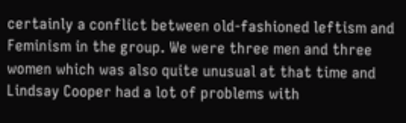certainly a conflict between old-fashioned leftism and Feminism in the group. We were three men and three women which was also quite unusual at that time and Lindsay Cooper had a lot of problems with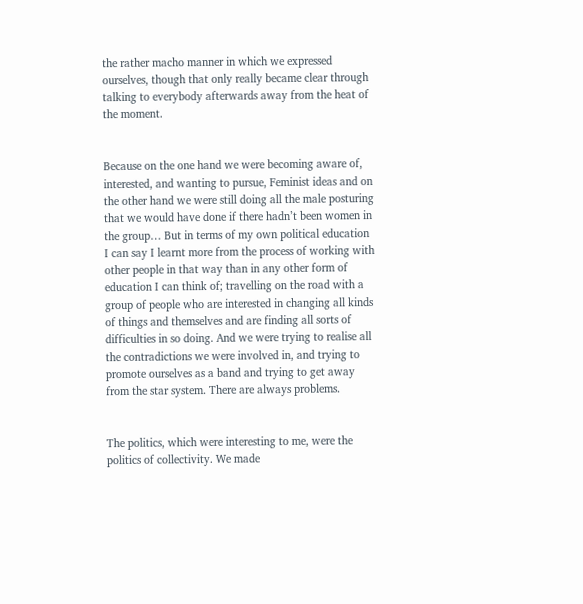the rather macho manner in which we expressed ourselves, though that only really became clear through talking to everybody afterwards away from the heat of the moment.


Because on the one hand we were becoming aware of, interested, and wanting to pursue, Feminist ideas and on the other hand we were still doing all the male posturing that we would have done if there hadn’t been women in the group… But in terms of my own political education I can say I learnt more from the process of working with other people in that way than in any other form of education I can think of; travelling on the road with a group of people who are interested in changing all kinds of things and themselves and are finding all sorts of difficulties in so doing. And we were trying to realise all the contradictions we were involved in, and trying to promote ourselves as a band and trying to get away from the star system. There are always problems.


The politics, which were interesting to me, were the politics of collectivity. We made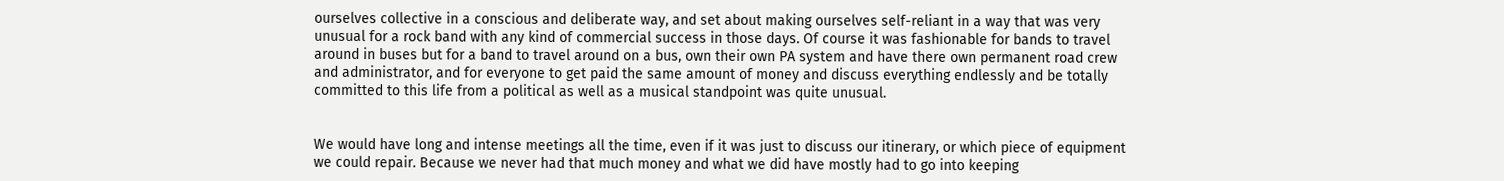ourselves collective in a conscious and deliberate way, and set about making ourselves self-reliant in a way that was very unusual for a rock band with any kind of commercial success in those days. Of course it was fashionable for bands to travel around in buses but for a band to travel around on a bus, own their own PA system and have there own permanent road crew and administrator, and for everyone to get paid the same amount of money and discuss everything endlessly and be totally committed to this life from a political as well as a musical standpoint was quite unusual.


We would have long and intense meetings all the time, even if it was just to discuss our itinerary, or which piece of equipment we could repair. Because we never had that much money and what we did have mostly had to go into keeping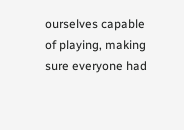ourselves capable of playing, making sure everyone had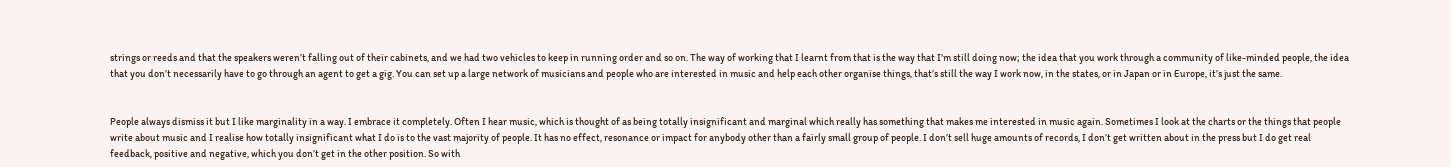strings or reeds and that the speakers weren’t falling out of their cabinets, and we had two vehicles to keep in running order and so on. The way of working that I learnt from that is the way that I’m still doing now; the idea that you work through a community of like-minded people, the idea that you don’t necessarily have to go through an agent to get a gig. You can set up a large network of musicians and people who are interested in music and help each other organise things, that’s still the way I work now, in the states, or in Japan or in Europe, it’s just the same.


People always dismiss it but I like marginality in a way. I embrace it completely. Often I hear music, which is thought of as being totally insignificant and marginal which really has something that makes me interested in music again. Sometimes I look at the charts or the things that people write about music and I realise how totally insignificant what I do is to the vast majority of people. It has no effect, resonance or impact for anybody other than a fairly small group of people. I don’t sell huge amounts of records, I don’t get written about in the press but I do get real feedback, positive and negative, which you don’t get in the other position. So with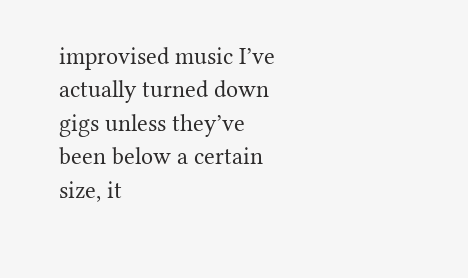improvised music I’ve actually turned down gigs unless they’ve been below a certain size, it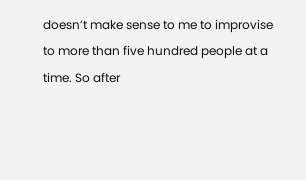doesn’t make sense to me to improvise to more than five hundred people at a time. So after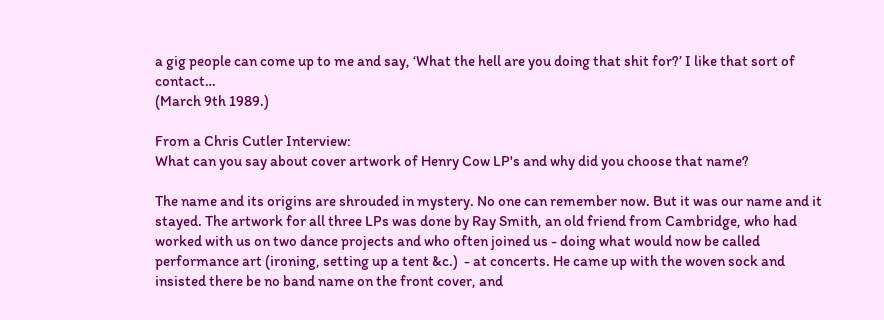a gig people can come up to me and say, ‘What the hell are you doing that shit for?’ I like that sort of contact…
(March 9th 1989.)

From a Chris Cutler Interview:
What can you say about cover artwork of Henry Cow LP's and why did you choose that name?

The name and its origins are shrouded in mystery. No one can remember now. But it was our name and it stayed. The artwork for all three LPs was done by Ray Smith, an old friend from Cambridge, who had worked with us on two dance projects and who often joined us - doing what would now be called performance art (ironing, setting up a tent &c.)  - at concerts. He came up with the woven sock and insisted there be no band name on the front cover, and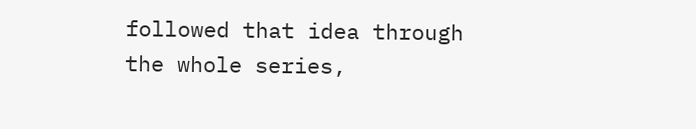followed that idea through the whole series,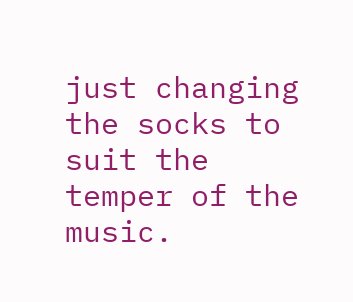just changing the socks to suit the temper of the music.